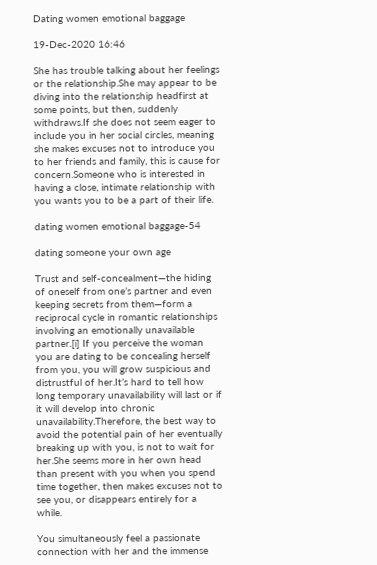Dating women emotional baggage

19-Dec-2020 16:46

She has trouble talking about her feelings or the relationship.She may appear to be diving into the relationship headfirst at some points, but then, suddenly withdraws.If she does not seem eager to include you in her social circles, meaning she makes excuses not to introduce you to her friends and family, this is cause for concern.Someone who is interested in having a close, intimate relationship with you wants you to be a part of their life.

dating women emotional baggage-54

dating someone your own age

Trust and self-concealment—the hiding of oneself from one’s partner and even keeping secrets from them—form a reciprocal cycle in romantic relationships involving an emotionally unavailable partner.[i] If you perceive the woman you are dating to be concealing herself from you, you will grow suspicious and distrustful of her.It’s hard to tell how long temporary unavailability will last or if it will develop into chronic unavailability.Therefore, the best way to avoid the potential pain of her eventually breaking up with you, is not to wait for her.She seems more in her own head than present with you when you spend time together, then makes excuses not to see you, or disappears entirely for a while.

You simultaneously feel a passionate connection with her and the immense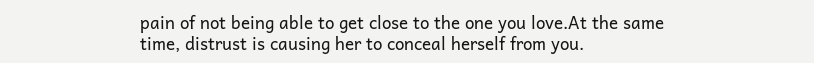pain of not being able to get close to the one you love.At the same time, distrust is causing her to conceal herself from you.